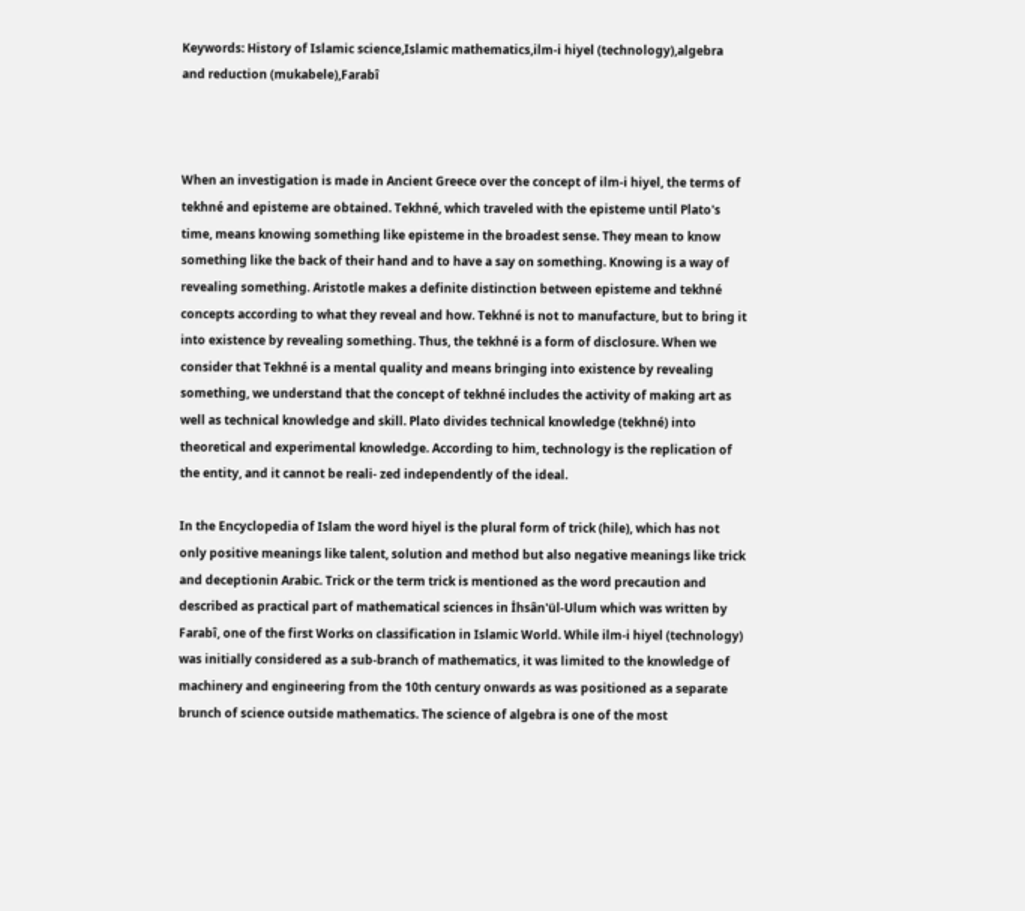Keywords: History of Islamic science,Islamic mathematics,ilm-i hiyel (technology),algebra and reduction (mukabele),Farabî



When an investigation is made in Ancient Greece over the concept of ilm-i hiyel, the terms of tekhné and episteme are obtained. Tekhné, which traveled with the episteme until Plato's time, means knowing something like episteme in the broadest sense. They mean to know something like the back of their hand and to have a say on something. Knowing is a way of revealing something. Aristotle makes a definite distinction between episteme and tekhné concepts according to what they reveal and how. Tekhné is not to manufacture, but to bring it into existence by revealing something. Thus, the tekhné is a form of disclosure. When we consider that Tekhné is a mental quality and means bringing into existence by revealing something, we understand that the concept of tekhné includes the activity of making art as well as technical knowledge and skill. Plato divides technical knowledge (tekhné) into theoretical and experimental knowledge. According to him, technology is the replication of the entity, and it cannot be reali- zed independently of the ideal.

In the Encyclopedia of Islam the word hiyel is the plural form of trick (hile), which has not only positive meanings like talent, solution and method but also negative meanings like trick and deceptionin Arabic. Trick or the term trick is mentioned as the word precaution and described as practical part of mathematical sciences in İhsân'ül-Ulum which was written by Farabî, one of the first Works on classification in Islamic World. While ilm-i hiyel (technology) was initially considered as a sub-branch of mathematics, it was limited to the knowledge of machinery and engineering from the 10th century onwards as was positioned as a separate brunch of science outside mathematics. The science of algebra is one of the most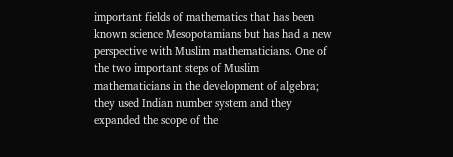important fields of mathematics that has been known science Mesopotamians but has had a new perspective with Muslim mathematicians. One of the two important steps of Muslim mathematicians in the development of algebra; they used Indian number system and they expanded the scope of the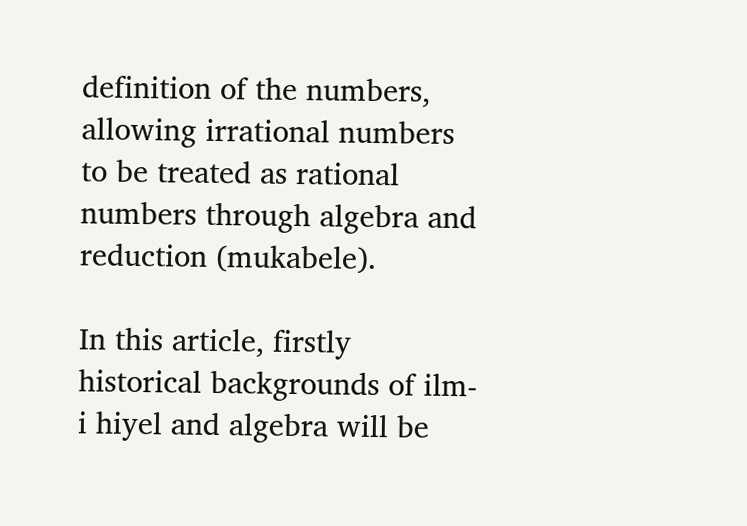definition of the numbers, allowing irrational numbers to be treated as rational numbers through algebra and reduction (mukabele).

In this article, firstly historical backgrounds of ilm-i hiyel and algebra will be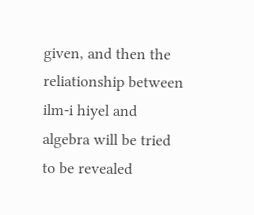given, and then the reliationship between ilm-i hiyel and algebra will be tried to be revealed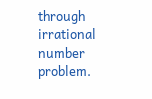through irrational number problem.